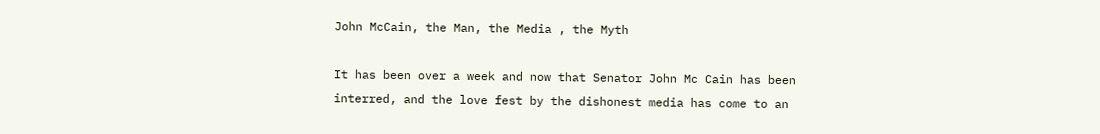John McCain, the Man, the Media , the Myth

It has been over a week and now that Senator John Mc Cain has been interred, and the love fest by the dishonest media has come to an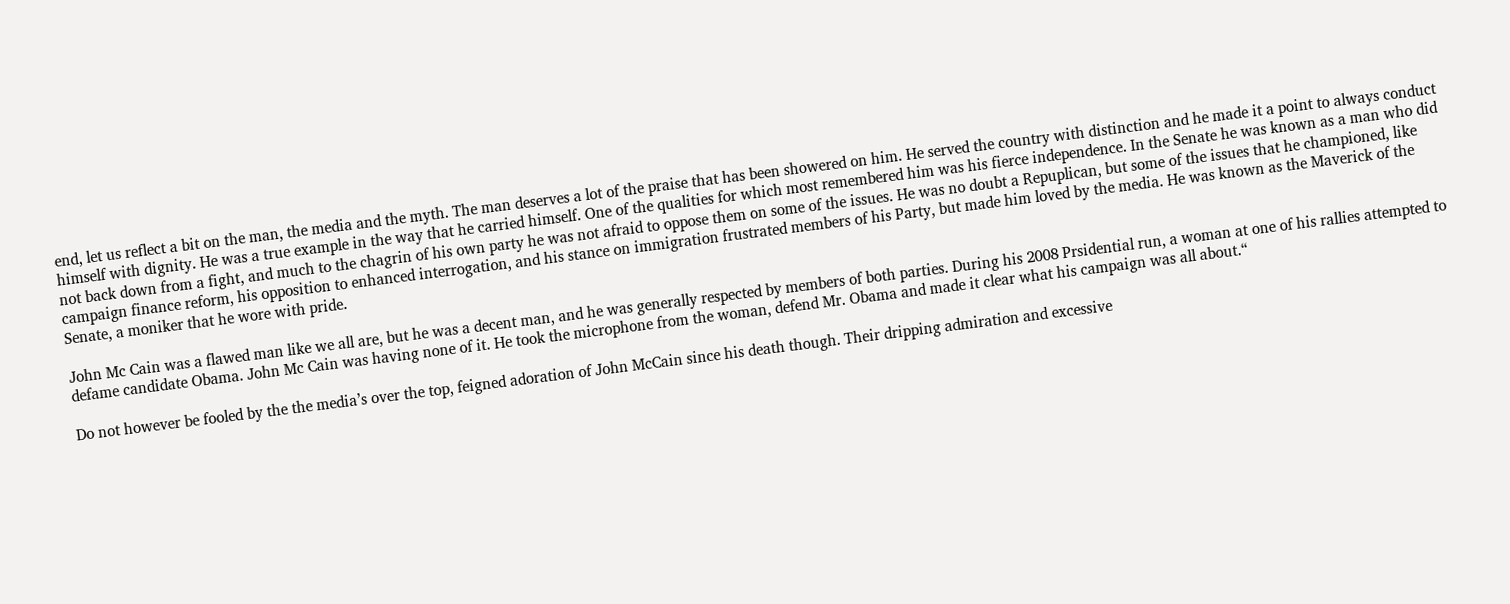end, let us reflect a bit on the man, the media and the myth. The man deserves a lot of the praise that has been showered on him. He served the country with distinction and he made it a point to always conduct himself with dignity. He was a true example in the way that he carried himself. One of the qualities for which most remembered him was his fierce independence. In the Senate he was known as a man who did not back down from a fight, and much to the chagrin of his own party he was not afraid to oppose them on some of the issues. He was no doubt a Repuplican, but some of the issues that he championed, like campaign finance reform, his opposition to enhanced interrogation, and his stance on immigration frustrated members of his Party, but made him loved by the media. He was known as the Maverick of the Senate, a moniker that he wore with pride.

John Mc Cain was a flawed man like we all are, but he was a decent man, and he was generally respected by members of both parties. During his 2008 Prsidential run, a woman at one of his rallies attempted to defame candidate Obama. John Mc Cain was having none of it. He took the microphone from the woman, defend Mr. Obama and made it clear what his campaign was all about.“

Do not however be fooled by the the media’s over the top, feigned adoration of John McCain since his death though. Their dripping admiration and excessive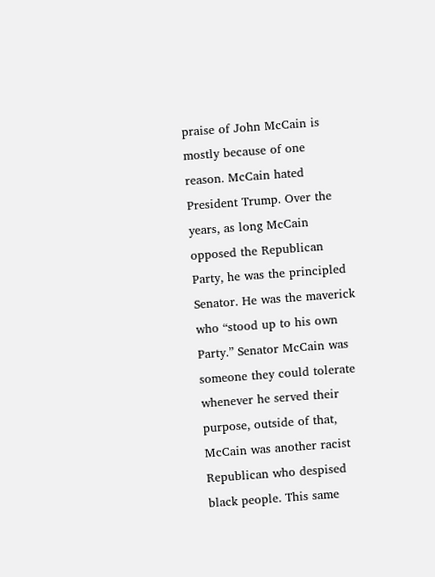praise of John McCain is mostly because of one reason. McCain hated President Trump. Over the years, as long McCain opposed the Republican Party, he was the principled Senator. He was the maverick who “stood up to his own Party.” Senator McCain was someone they could tolerate whenever he served their purpose, outside of that, McCain was another racist Republican who despised black people. This same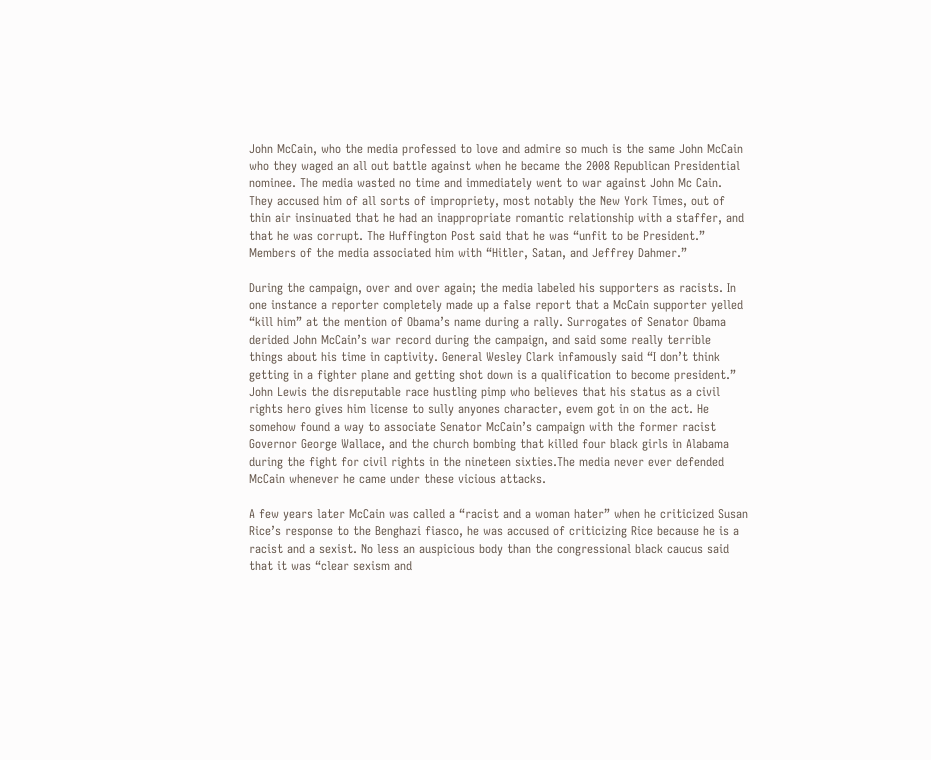John McCain, who the media professed to love and admire so much is the same John McCain who they waged an all out battle against when he became the 2008 Republican Presidential nominee. The media wasted no time and immediately went to war against John Mc Cain. They accused him of all sorts of impropriety, most notably the New York Times, out of thin air insinuated that he had an inappropriate romantic relationship with a staffer, and that he was corrupt. The Huffington Post said that he was “unfit to be President.” Members of the media associated him with “Hitler, Satan, and Jeffrey Dahmer.”

During the campaign, over and over again; the media labeled his supporters as racists. In one instance a reporter completely made up a false report that a McCain supporter yelled “kill him” at the mention of Obama’s name during a rally. Surrogates of Senator Obama derided John McCain’s war record during the campaign, and said some really terrible things about his time in captivity. General Wesley Clark infamously said “I don’t think getting in a fighter plane and getting shot down is a qualification to become president.” John Lewis the disreputable race hustling pimp who believes that his status as a civil rights hero gives him license to sully anyones character, evem got in on the act. He somehow found a way to associate Senator McCain’s campaign with the former racist Governor George Wallace, and the church bombing that killed four black girls in Alabama during the fight for civil rights in the nineteen sixties.The media never ever defended McCain whenever he came under these vicious attacks.

A few years later McCain was called a “racist and a woman hater” when he criticized Susan Rice’s response to the Benghazi fiasco, he was accused of criticizing Rice because he is a racist and a sexist. No less an auspicious body than the congressional black caucus said that it was “clear sexism and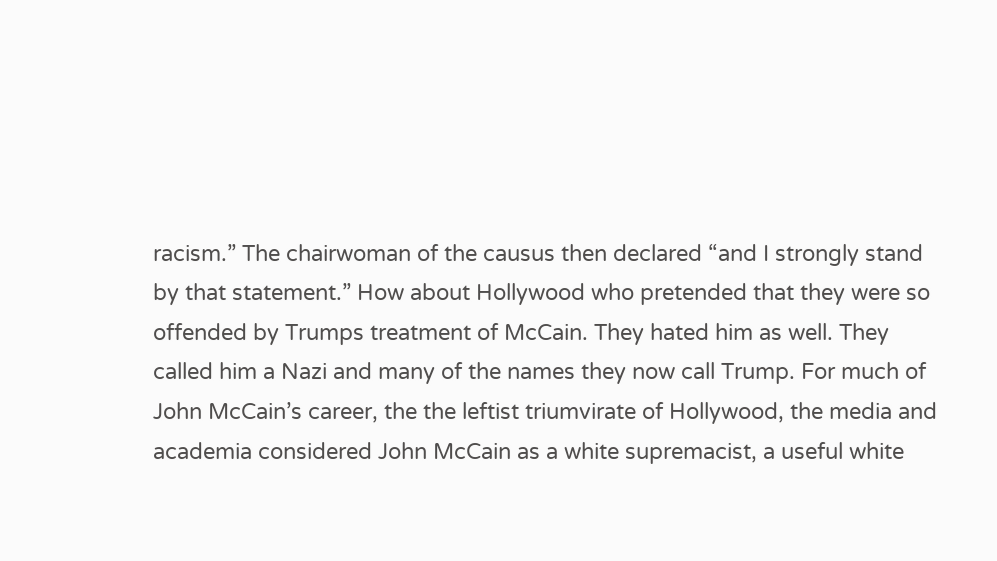racism.” The chairwoman of the causus then declared “and I strongly stand by that statement.” How about Hollywood who pretended that they were so offended by Trumps treatment of McCain. They hated him as well. They called him a Nazi and many of the names they now call Trump. For much of John McCain’s career, the the leftist triumvirate of Hollywood, the media and academia considered John McCain as a white supremacist, a useful white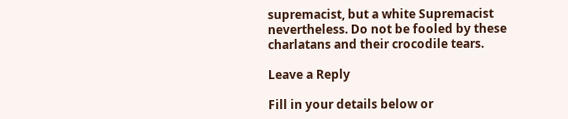supremacist, but a white Supremacist nevertheless. Do not be fooled by these charlatans and their crocodile tears.

Leave a Reply

Fill in your details below or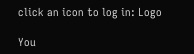click an icon to log in: Logo

You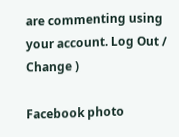are commenting using your account. Log Out /  Change )

Facebook photo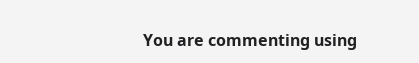You are commenting using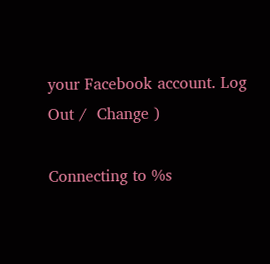your Facebook account. Log Out /  Change )

Connecting to %s